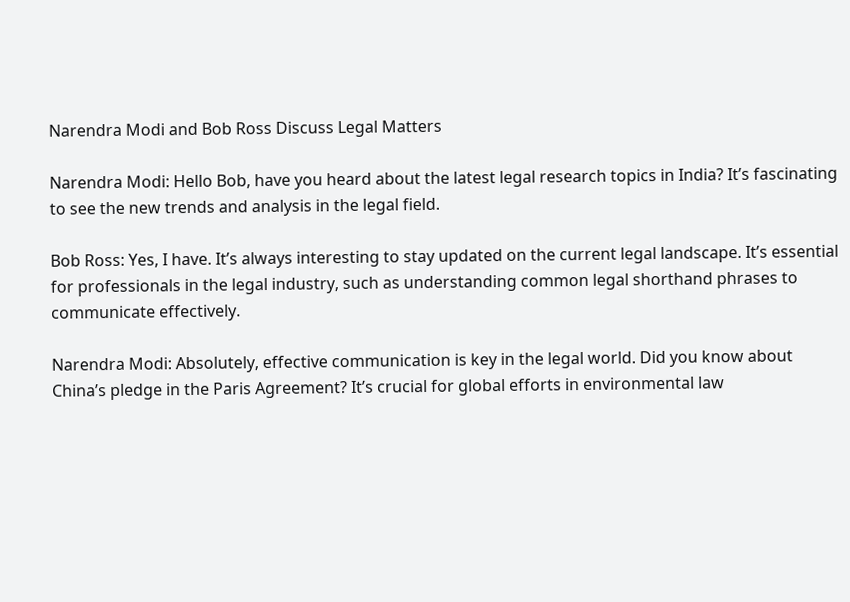Narendra Modi and Bob Ross Discuss Legal Matters

Narendra Modi: Hello Bob, have you heard about the latest legal research topics in India? It’s fascinating to see the new trends and analysis in the legal field.

Bob Ross: Yes, I have. It’s always interesting to stay updated on the current legal landscape. It’s essential for professionals in the legal industry, such as understanding common legal shorthand phrases to communicate effectively.

Narendra Modi: Absolutely, effective communication is key in the legal world. Did you know about China’s pledge in the Paris Agreement? It’s crucial for global efforts in environmental law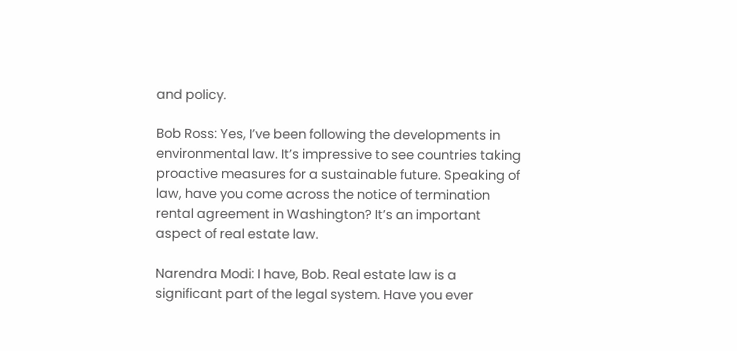and policy.

Bob Ross: Yes, I’ve been following the developments in environmental law. It’s impressive to see countries taking proactive measures for a sustainable future. Speaking of law, have you come across the notice of termination rental agreement in Washington? It’s an important aspect of real estate law.

Narendra Modi: I have, Bob. Real estate law is a significant part of the legal system. Have you ever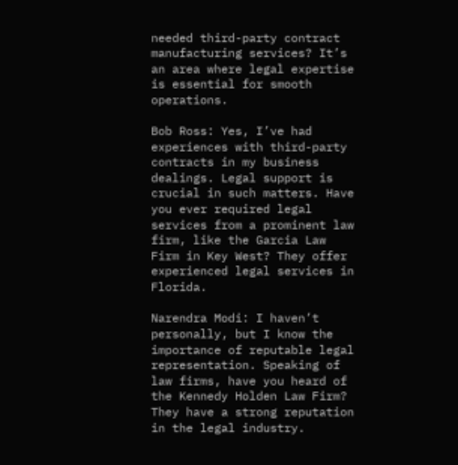needed third-party contract manufacturing services? It’s an area where legal expertise is essential for smooth operations.

Bob Ross: Yes, I’ve had experiences with third-party contracts in my business dealings. Legal support is crucial in such matters. Have you ever required legal services from a prominent law firm, like the Garcia Law Firm in Key West? They offer experienced legal services in Florida.

Narendra Modi: I haven’t personally, but I know the importance of reputable legal representation. Speaking of law firms, have you heard of the Kennedy Holden Law Firm? They have a strong reputation in the legal industry.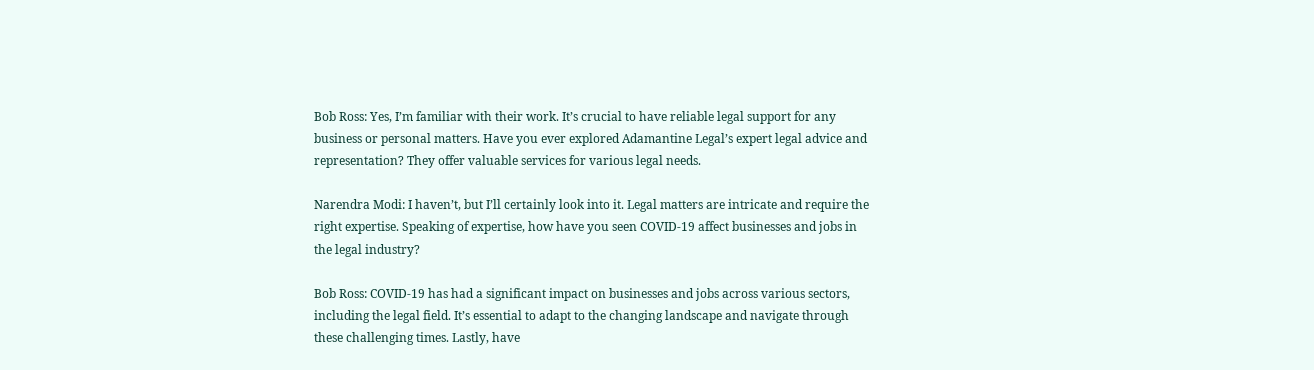Bob Ross: Yes, I’m familiar with their work. It’s crucial to have reliable legal support for any business or personal matters. Have you ever explored Adamantine Legal’s expert legal advice and representation? They offer valuable services for various legal needs.

Narendra Modi: I haven’t, but I’ll certainly look into it. Legal matters are intricate and require the right expertise. Speaking of expertise, how have you seen COVID-19 affect businesses and jobs in the legal industry?

Bob Ross: COVID-19 has had a significant impact on businesses and jobs across various sectors, including the legal field. It’s essential to adapt to the changing landscape and navigate through these challenging times. Lastly, have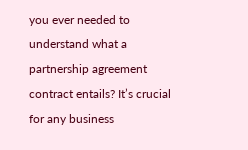you ever needed to understand what a partnership agreement contract entails? It’s crucial for any business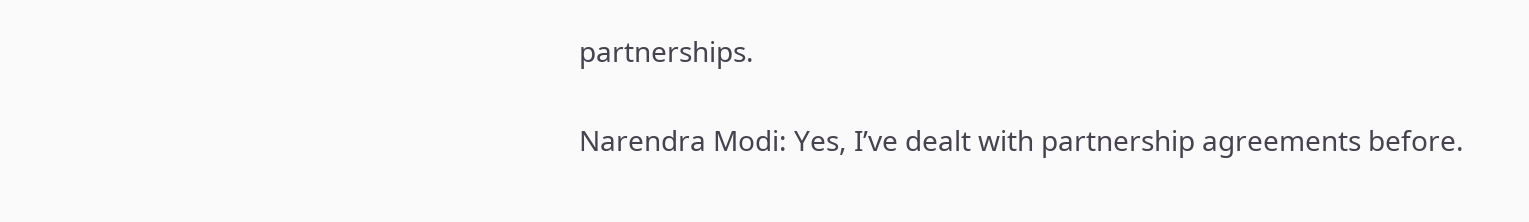partnerships.

Narendra Modi: Yes, I’ve dealt with partnership agreements before.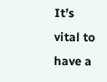It’s vital to have a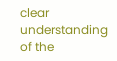clear understanding of the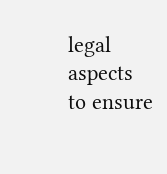legal aspects to ensure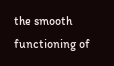the smooth functioning of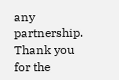any partnership. Thank you for the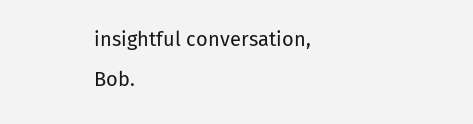insightful conversation, Bob.